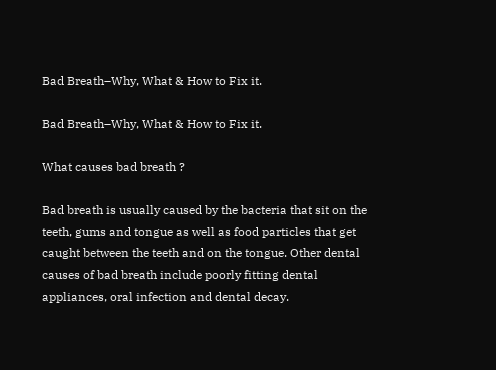Bad Breath–Why, What & How to Fix it.

Bad Breath–Why, What & How to Fix it.

What causes bad breath ?

Bad breath is usually caused by the bacteria that sit on the teeth, gums and tongue as well as food particles that get caught between the teeth and on the tongue. Other dental causes of bad breath include poorly fitting dental appliances, oral infection and dental decay.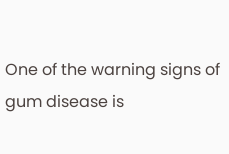One of the warning signs of gum disease is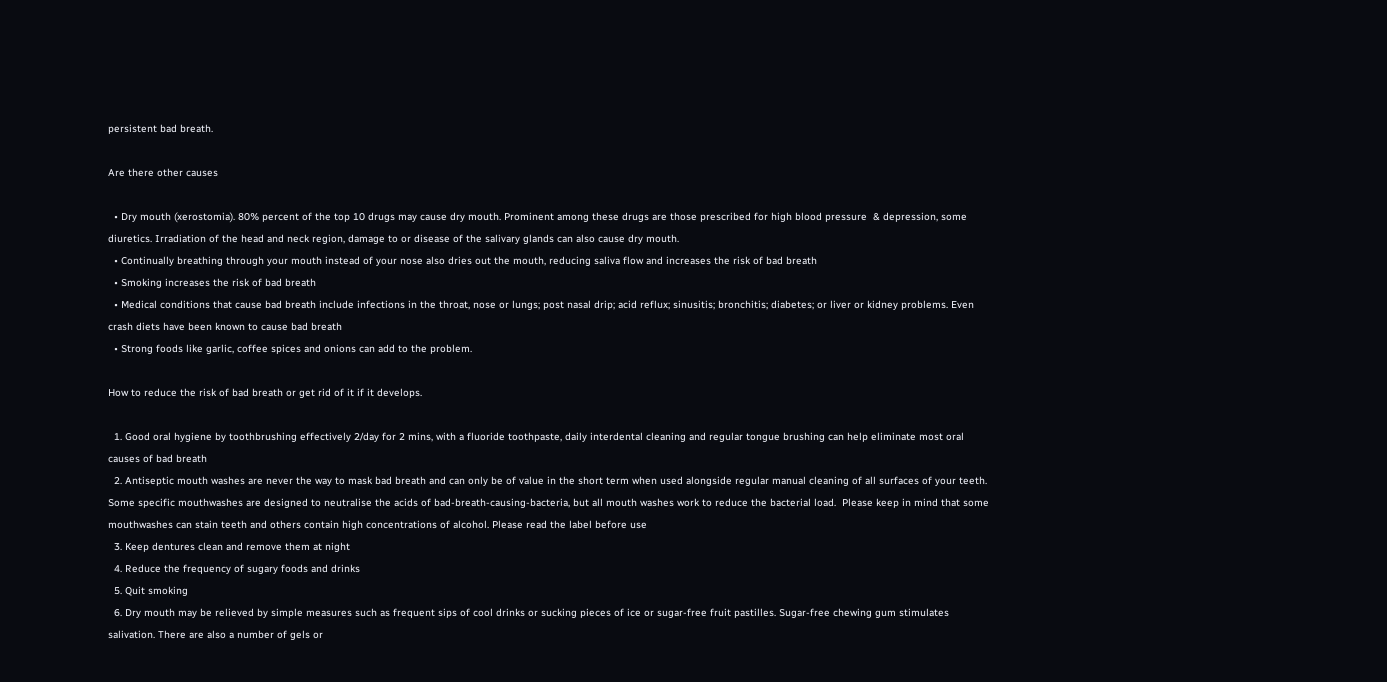persistent bad breath.

Are there other causes

  • Dry mouth (xerostomia). 80% percent of the top 10 drugs may cause dry mouth. Prominent among these drugs are those prescribed for high blood pressure  & depression, some diuretics. Irradiation of the head and neck region, damage to or disease of the salivary glands can also cause dry mouth.
  • Continually breathing through your mouth instead of your nose also dries out the mouth, reducing saliva flow and increases the risk of bad breath
  • Smoking increases the risk of bad breath
  • Medical conditions that cause bad breath include infections in the throat, nose or lungs; post nasal drip; acid reflux; sinusitis; bronchitis; diabetes; or liver or kidney problems. Even crash diets have been known to cause bad breath
  • Strong foods like garlic, coffee spices and onions can add to the problem.

How to reduce the risk of bad breath or get rid of it if it develops.

  1. Good oral hygiene by toothbrushing effectively 2/day for 2 mins, with a fluoride toothpaste, daily interdental cleaning and regular tongue brushing can help eliminate most oral causes of bad breath
  2. Antiseptic mouth washes are never the way to mask bad breath and can only be of value in the short term when used alongside regular manual cleaning of all surfaces of your teeth. Some specific mouthwashes are designed to neutralise the acids of bad-breath-causing-bacteria, but all mouth washes work to reduce the bacterial load.  Please keep in mind that some mouthwashes can stain teeth and others contain high concentrations of alcohol. Please read the label before use
  3. Keep dentures clean and remove them at night
  4. Reduce the frequency of sugary foods and drinks
  5. Quit smoking
  6. Dry mouth may be relieved by simple measures such as frequent sips of cool drinks or sucking pieces of ice or sugar-free fruit pastilles. Sugar-free chewing gum stimulates salivation. There are also a number of gels or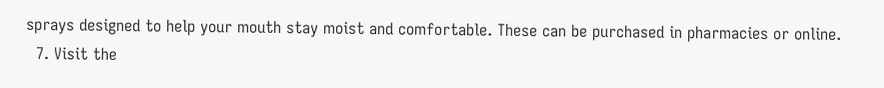sprays designed to help your mouth stay moist and comfortable. These can be purchased in pharmacies or online.
  7. Visit the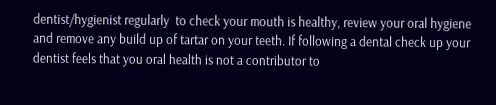dentist/hygienist regularly  to check your mouth is healthy, review your oral hygiene and remove any build up of tartar on your teeth. If following a dental check up your dentist feels that you oral health is not a contributor to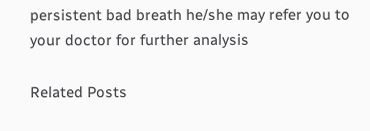persistent bad breath he/she may refer you to your doctor for further analysis

Related Posts